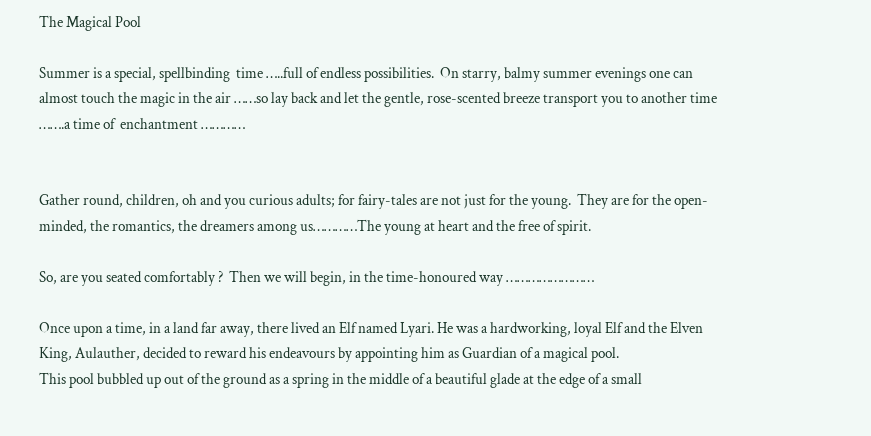The Magical Pool

Summer is a special, spellbinding  time …..full of endless possibilities.  On starry, balmy summer evenings one can almost touch the magic in the air ……so lay back and let the gentle, rose-scented breeze transport you to another time …….a time of  enchantment …………


Gather round, children, oh and you curious adults; for fairy-tales are not just for the young.  They are for the open-minded, the romantics, the dreamers among us…………The young at heart and the free of spirit.

So, are you seated comfortably ?  Then we will begin, in the time-honoured way ……………………

Once upon a time, in a land far away, there lived an Elf named Lyari. He was a hardworking, loyal Elf and the Elven King, Aulauther, decided to reward his endeavours by appointing him as Guardian of a magical pool.
This pool bubbled up out of the ground as a spring in the middle of a beautiful glade at the edge of a small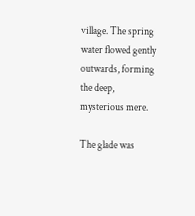village. The spring water flowed gently outwards, forming the deep, mysterious mere.

The glade was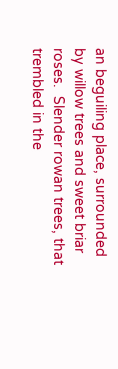an beguiling place, surrounded by willow trees and sweet briar roses.  Slender rowan trees, that trembled in the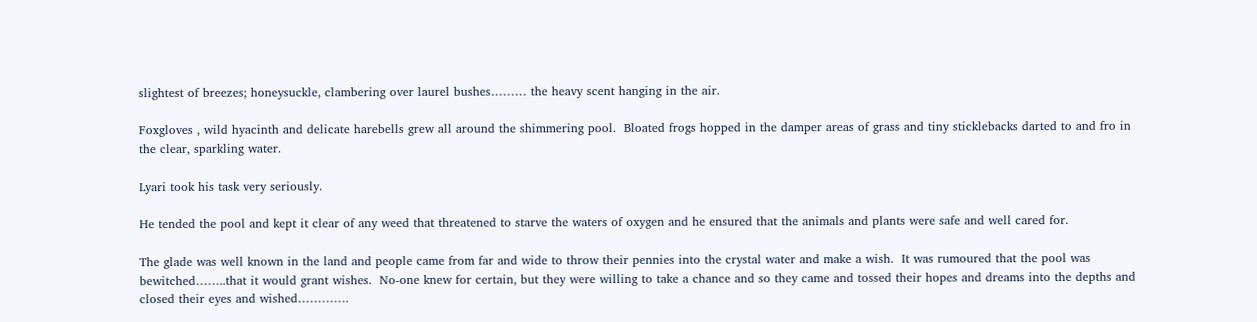slightest of breezes; honeysuckle, clambering over laurel bushes……… the heavy scent hanging in the air.

Foxgloves , wild hyacinth and delicate harebells grew all around the shimmering pool.  Bloated frogs hopped in the damper areas of grass and tiny sticklebacks darted to and fro in the clear, sparkling water.

Lyari took his task very seriously.

He tended the pool and kept it clear of any weed that threatened to starve the waters of oxygen and he ensured that the animals and plants were safe and well cared for.

The glade was well known in the land and people came from far and wide to throw their pennies into the crystal water and make a wish.  It was rumoured that the pool was bewitched……..that it would grant wishes.  No-one knew for certain, but they were willing to take a chance and so they came and tossed their hopes and dreams into the depths and closed their eyes and wished………….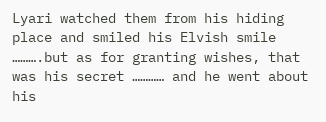Lyari watched them from his hiding place and smiled his Elvish smile ……….but as for granting wishes, that was his secret ………… and he went about his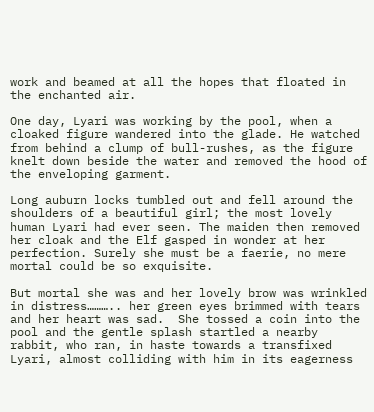work and beamed at all the hopes that floated in the enchanted air.

One day, Lyari was working by the pool, when a cloaked figure wandered into the glade. He watched from behind a clump of bull-rushes, as the figure knelt down beside the water and removed the hood of the enveloping garment.

Long auburn locks tumbled out and fell around the shoulders of a beautiful girl; the most lovely human Lyari had ever seen. The maiden then removed her cloak and the Elf gasped in wonder at her perfection. Surely she must be a faerie, no mere mortal could be so exquisite.

But mortal she was and her lovely brow was wrinkled in distress……….. her green eyes brimmed with tears and her heart was sad.  She tossed a coin into the pool and the gentle splash startled a nearby rabbit, who ran, in haste towards a transfixed Lyari, almost colliding with him in its eagerness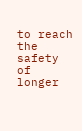to reach the safety of longer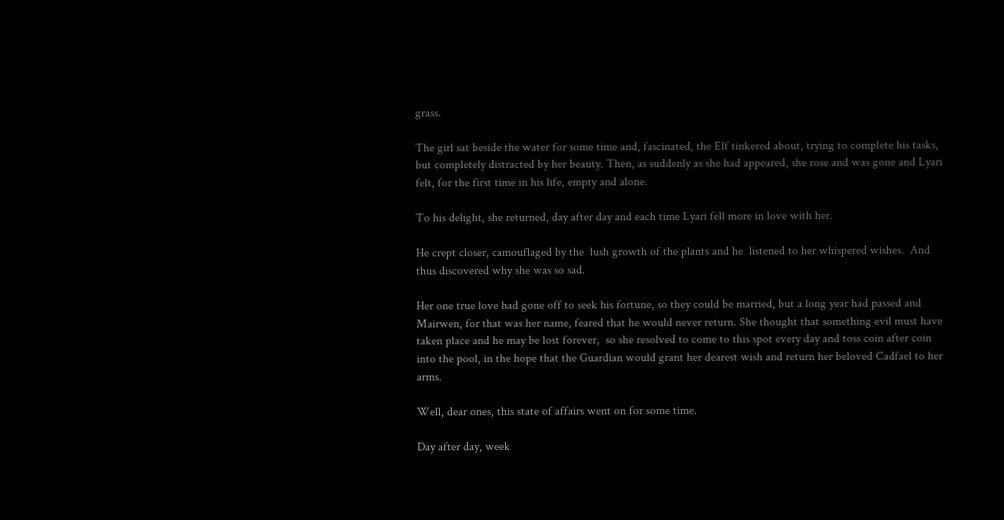grass.

The girl sat beside the water for some time and, fascinated, the Elf tinkered about, trying to complete his tasks, but completely distracted by her beauty. Then, as suddenly as she had appeared, she rose and was gone and Lyari felt, for the first time in his life, empty and alone.

To his delight, she returned, day after day and each time Lyari fell more in love with her.

He crept closer, camouflaged by the  lush growth of the plants and he  listened to her whispered wishes.  And thus discovered why she was so sad.

Her one true love had gone off to seek his fortune, so they could be married, but a long year had passed and Mairwen, for that was her name, feared that he would never return. She thought that something evil must have taken place and he may be lost forever,  so she resolved to come to this spot every day and toss coin after coin into the pool, in the hope that the Guardian would grant her dearest wish and return her beloved Cadfael to her arms.

Well, dear ones, this state of affairs went on for some time.

Day after day, week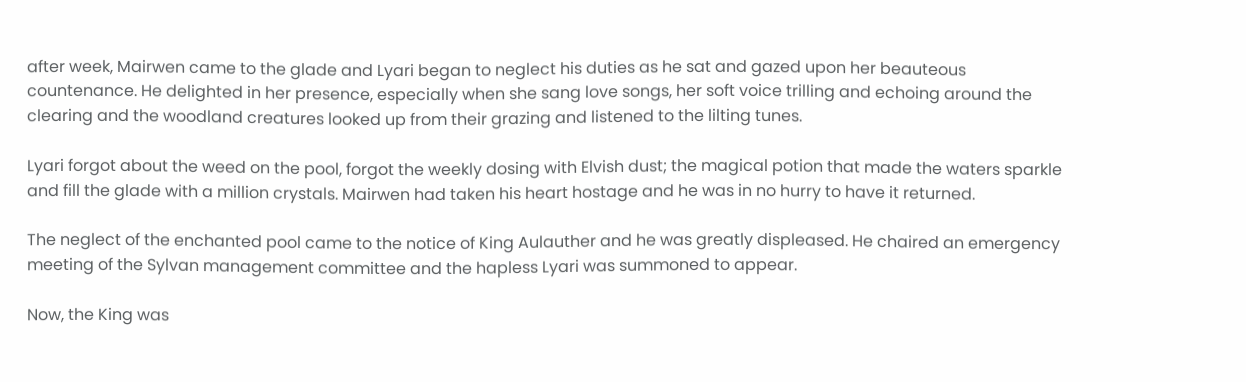after week, Mairwen came to the glade and Lyari began to neglect his duties as he sat and gazed upon her beauteous countenance. He delighted in her presence, especially when she sang love songs, her soft voice trilling and echoing around the clearing and the woodland creatures looked up from their grazing and listened to the lilting tunes.

Lyari forgot about the weed on the pool, forgot the weekly dosing with Elvish dust; the magical potion that made the waters sparkle and fill the glade with a million crystals. Mairwen had taken his heart hostage and he was in no hurry to have it returned.

The neglect of the enchanted pool came to the notice of King Aulauther and he was greatly displeased. He chaired an emergency meeting of the Sylvan management committee and the hapless Lyari was summoned to appear.

Now, the King was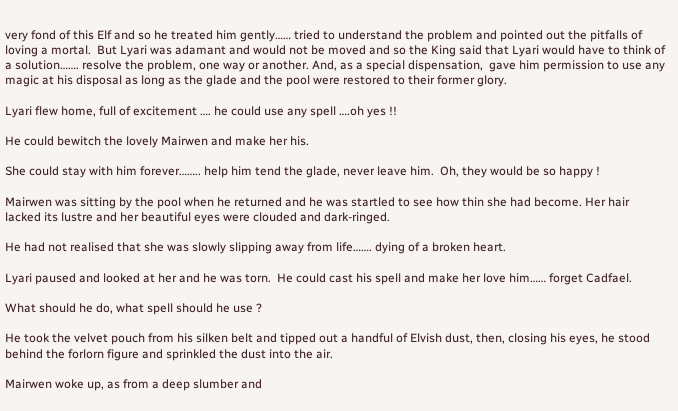very fond of this Elf and so he treated him gently…… tried to understand the problem and pointed out the pitfalls of loving a mortal.  But Lyari was adamant and would not be moved and so the King said that Lyari would have to think of a solution……. resolve the problem, one way or another. And, as a special dispensation,  gave him permission to use any magic at his disposal as long as the glade and the pool were restored to their former glory.

Lyari flew home, full of excitement …. he could use any spell ….oh yes !!

He could bewitch the lovely Mairwen and make her his.

She could stay with him forever…….. help him tend the glade, never leave him.  Oh, they would be so happy !

Mairwen was sitting by the pool when he returned and he was startled to see how thin she had become. Her hair lacked its lustre and her beautiful eyes were clouded and dark-ringed.

He had not realised that she was slowly slipping away from life……. dying of a broken heart.

Lyari paused and looked at her and he was torn.  He could cast his spell and make her love him…… forget Cadfael.

What should he do, what spell should he use ?

He took the velvet pouch from his silken belt and tipped out a handful of Elvish dust, then, closing his eyes, he stood behind the forlorn figure and sprinkled the dust into the air.

Mairwen woke up, as from a deep slumber and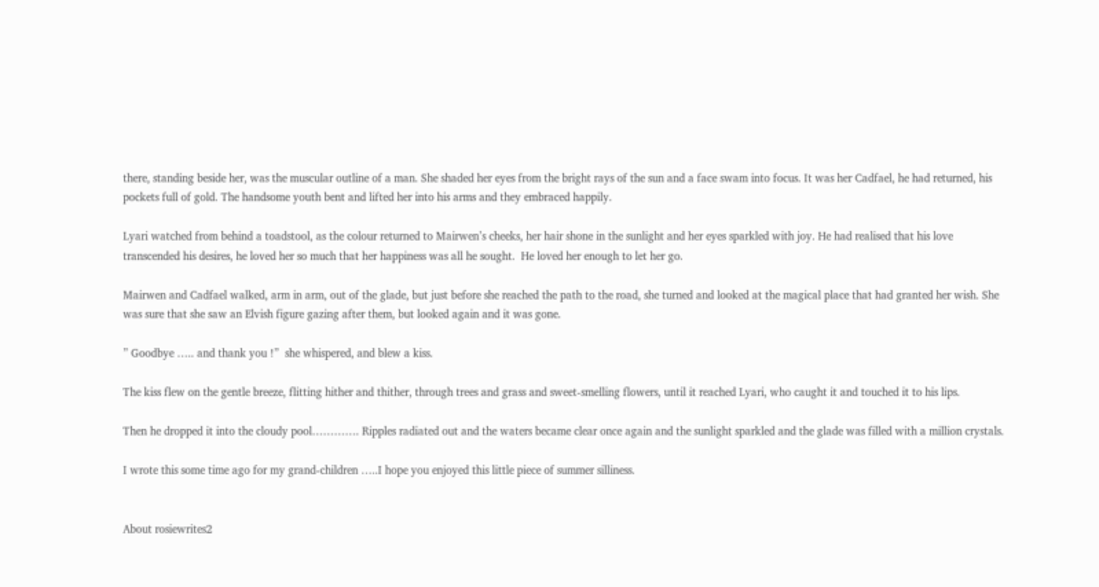there, standing beside her, was the muscular outline of a man. She shaded her eyes from the bright rays of the sun and a face swam into focus. It was her Cadfael, he had returned, his pockets full of gold. The handsome youth bent and lifted her into his arms and they embraced happily.

Lyari watched from behind a toadstool, as the colour returned to Mairwen’s cheeks, her hair shone in the sunlight and her eyes sparkled with joy. He had realised that his love transcended his desires, he loved her so much that her happiness was all he sought.  He loved her enough to let her go.

Mairwen and Cadfael walked, arm in arm, out of the glade, but just before she reached the path to the road, she turned and looked at the magical place that had granted her wish. She was sure that she saw an Elvish figure gazing after them, but looked again and it was gone.

” Goodbye ….. and thank you !”  she whispered, and blew a kiss.

The kiss flew on the gentle breeze, flitting hither and thither, through trees and grass and sweet-smelling flowers, until it reached Lyari, who caught it and touched it to his lips.

Then he dropped it into the cloudy pool…………. Ripples radiated out and the waters became clear once again and the sunlight sparkled and the glade was filled with a million crystals.

I wrote this some time ago for my grand-children …..I hope you enjoyed this little piece of summer silliness.


About rosiewrites2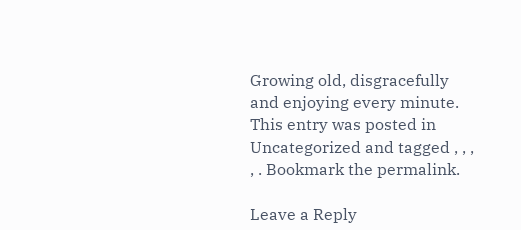Growing old, disgracefully and enjoying every minute.
This entry was posted in Uncategorized and tagged , , , , . Bookmark the permalink.

Leave a Reply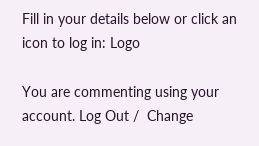Fill in your details below or click an icon to log in: Logo

You are commenting using your account. Log Out /  Change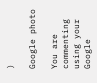)

Google photo

You are commenting using your Google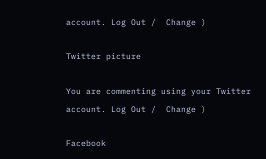account. Log Out /  Change )

Twitter picture

You are commenting using your Twitter account. Log Out /  Change )

Facebook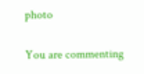photo

You are commenting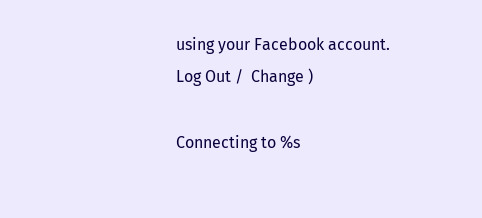using your Facebook account. Log Out /  Change )

Connecting to %s